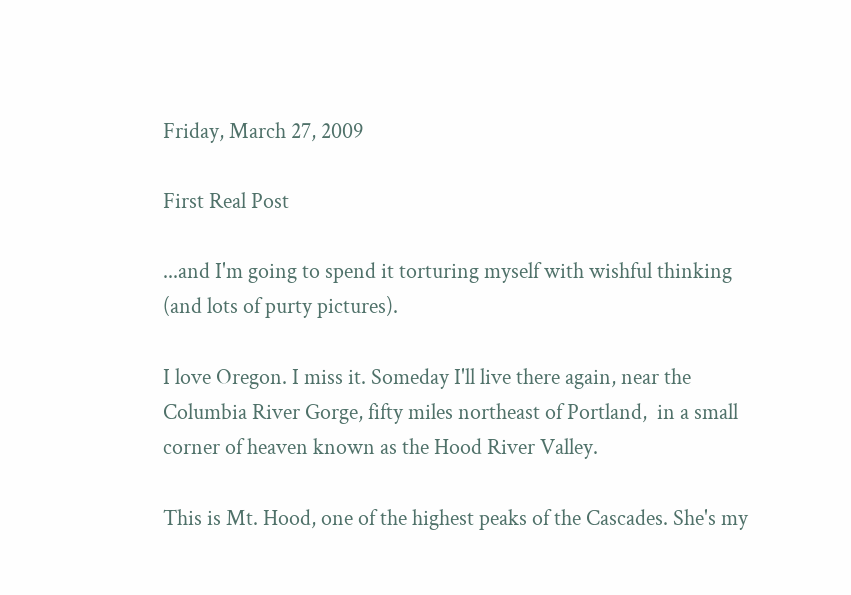Friday, March 27, 2009

First Real Post

...and I'm going to spend it torturing myself with wishful thinking (and lots of purty pictures).

I love Oregon. I miss it. Someday I'll live there again, near the Columbia River Gorge, fifty miles northeast of Portland,  in a small corner of heaven known as the Hood River Valley.

This is Mt. Hood, one of the highest peaks of the Cascades. She's my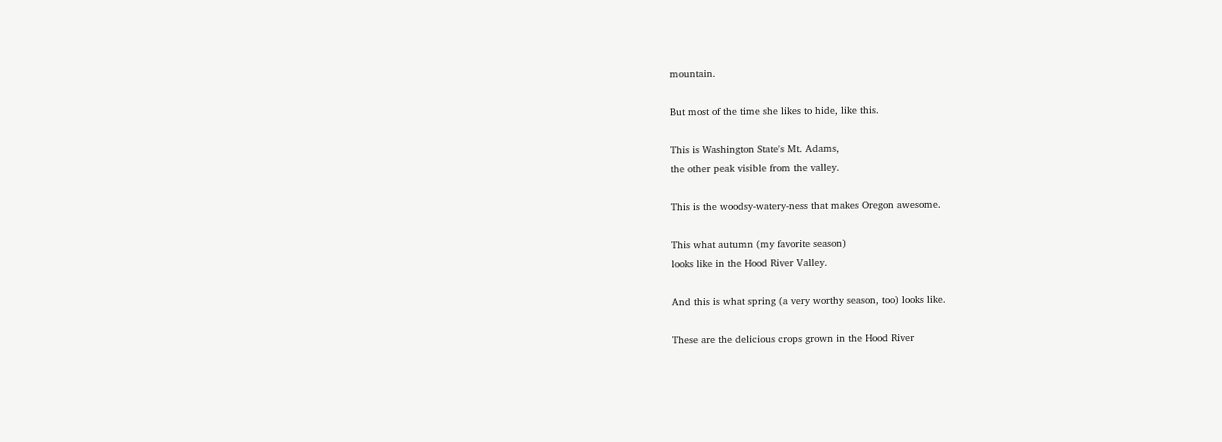mountain.

But most of the time she likes to hide, like this.

This is Washington State's Mt. Adams,
the other peak visible from the valley.

This is the woodsy-watery-ness that makes Oregon awesome.

This what autumn (my favorite season)
looks like in the Hood River Valley.

And this is what spring (a very worthy season, too) looks like.

These are the delicious crops grown in the Hood River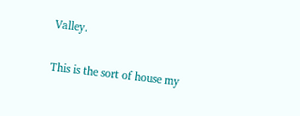Valley.

This is the sort of house my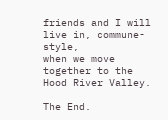friends and I will live in, commune-style,
when we move together to the Hood River Valley.

The End.